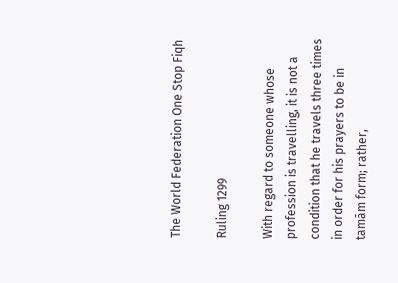The World Federation One Stop Fiqh

Ruling 1299

With regard to someone whose profession is travelling, it is not a condition that he travels three times in order for his prayers to be in tamām form; rather,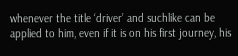whenever the title ‘driver’ and suchlike can be applied to him, even if it is on his first journey, his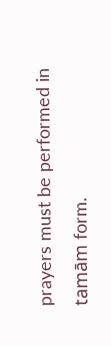prayers must be performed in tamām form.